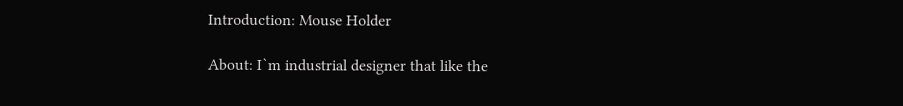Introduction: Mouse Holder

About: I`m industrial designer that like the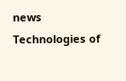news Technologies of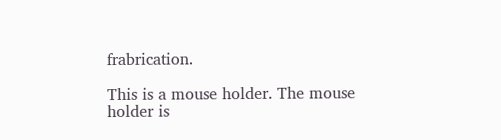frabrication.

This is a mouse holder. The mouse holder is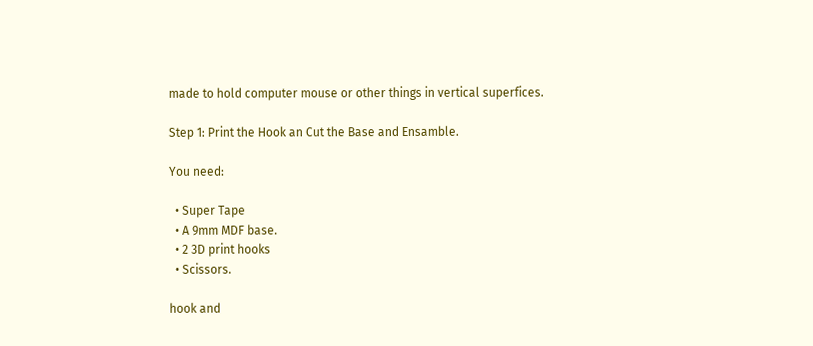made to hold computer mouse or other things in vertical superfices.

Step 1: Print the Hook an Cut the Base and Ensamble.

You need:

  • Super Tape
  • A 9mm MDF base.
  • 2 3D print hooks
  • Scissors.

hook and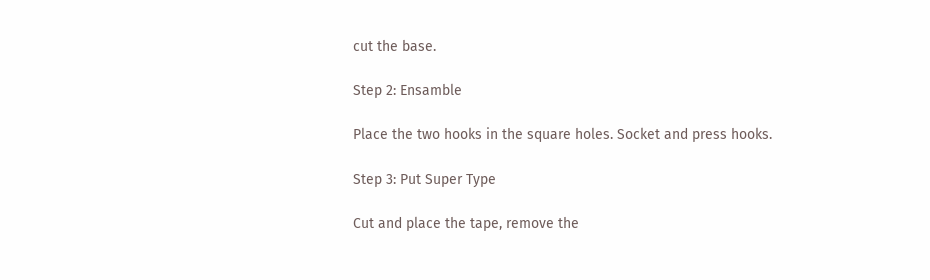cut the base.

Step 2: Ensamble

Place the two hooks in the square holes. Socket and press hooks.

Step 3: Put Super Type

Cut and place the tape, remove the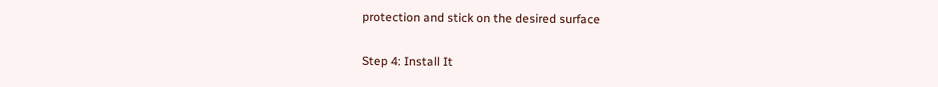protection and stick on the desired surface

Step 4: Install It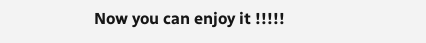Now you can enjoy it !!!!!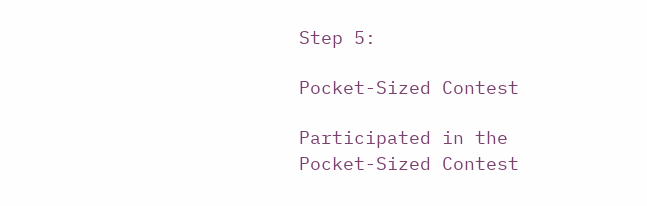Step 5:

Pocket-Sized Contest

Participated in the
Pocket-Sized Contest